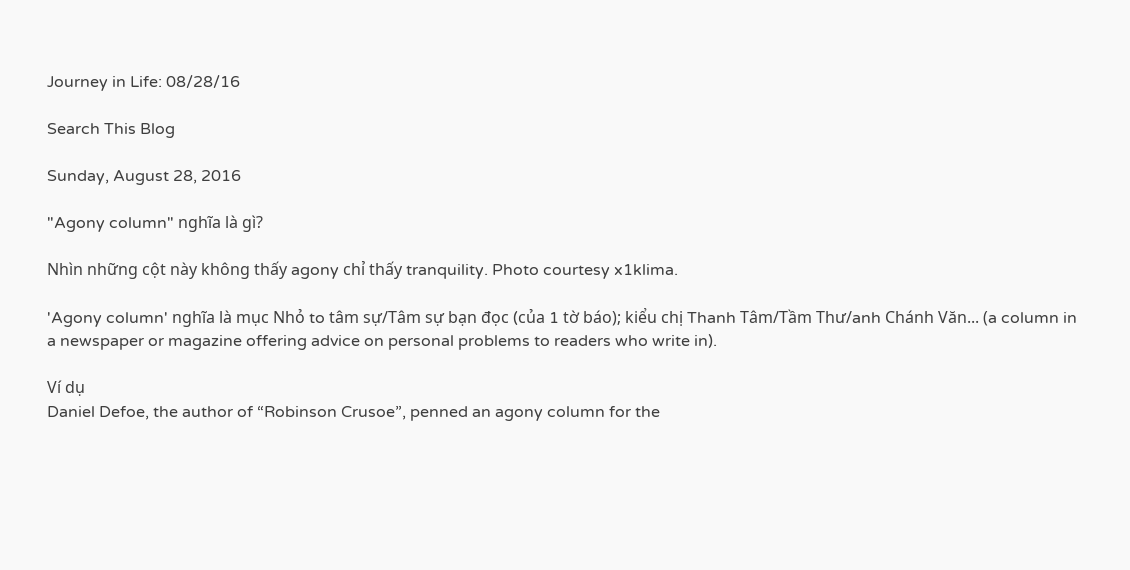Journey in Life: 08/28/16

Search This Blog

Sunday, August 28, 2016

"Agony column" nghĩa là gì?

Nhìn những cột này không thấy agony chỉ thấy tranquility. Photo courtesy x1klima.

'Agony column' nghĩa là mục Nhỏ to tâm sự/Tâm sự bạn đọc (của 1 tờ báo); kiểu chị Thanh Tâm/Tầm Thư/anh Chánh Văn... (a column in a newspaper or magazine offering advice on personal problems to readers who write in).

Ví dụ
Daniel Defoe, the author of “Robinson Crusoe”, penned an agony column for the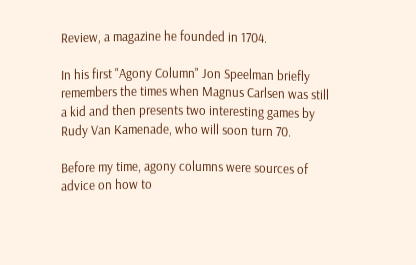Review, a magazine he founded in 1704.

In his first "Agony Column" Jon Speelman briefly remembers the times when Magnus Carlsen was still a kid and then presents two interesting games by Rudy Van Kamenade, who will soon turn 70.

Before my time, agony columns were sources of advice on how to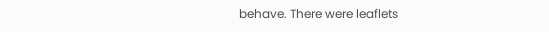behave. There were leaflets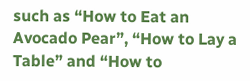such as “How to Eat an Avocado Pear”, “How to Lay a Table” and “How to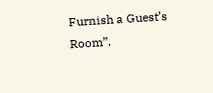Furnish a Guest’s Room”.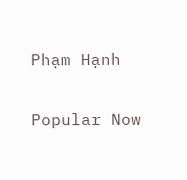Phạm Hạnh

Popular Now